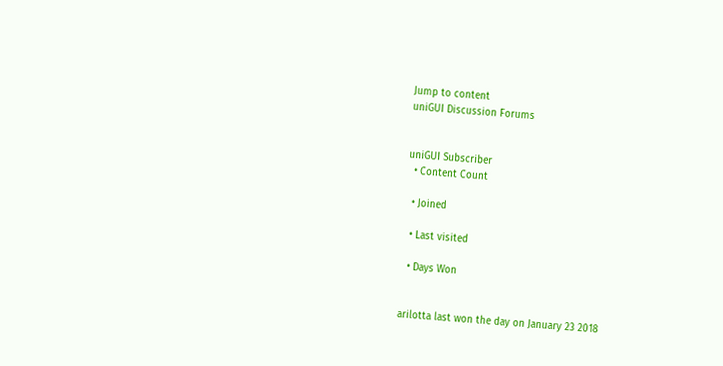Jump to content
uniGUI Discussion Forums


uniGUI Subscriber
  • Content Count

  • Joined

  • Last visited

  • Days Won


arilotta last won the day on January 23 2018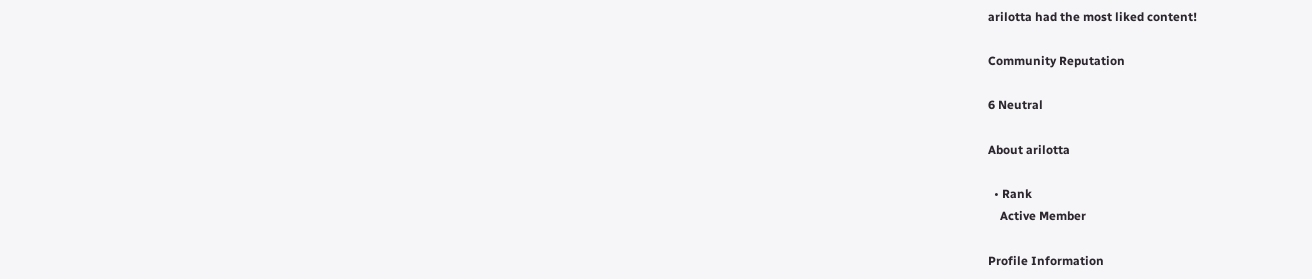arilotta had the most liked content!

Community Reputation

6 Neutral

About arilotta

  • Rank
    Active Member

Profile Information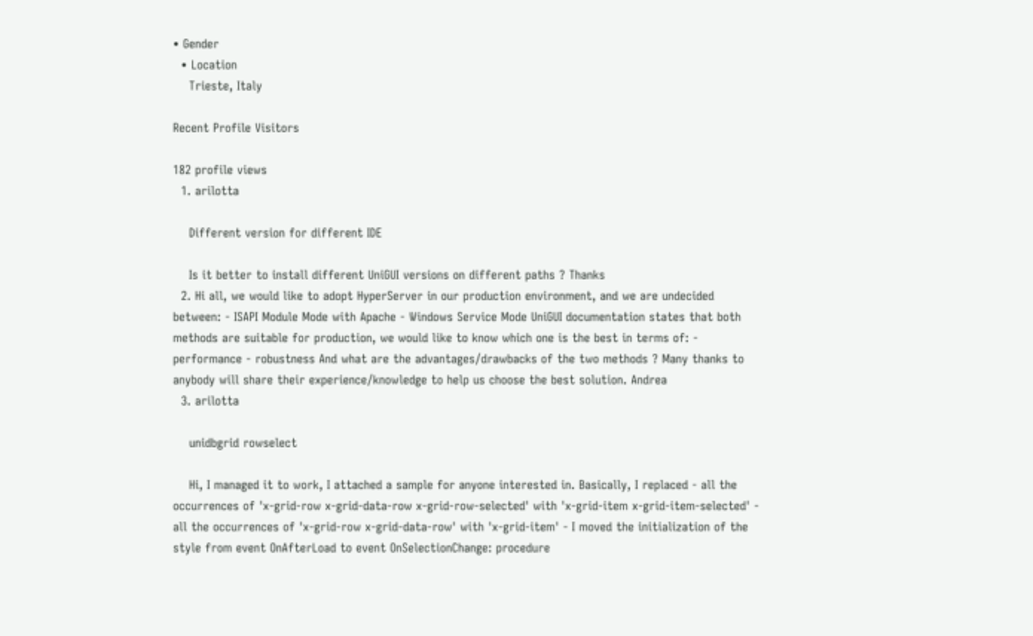• Gender
  • Location
    Trieste, Italy

Recent Profile Visitors

182 profile views
  1. arilotta

    Different version for different IDE

    Is it better to install different UniGUI versions on different paths ? Thanks
  2. Hi all, we would like to adopt HyperServer in our production environment, and we are undecided between: - ISAPI Module Mode with Apache - Windows Service Mode UniGUI documentation states that both methods are suitable for production, we would like to know which one is the best in terms of: - performance - robustness And what are the advantages/drawbacks of the two methods ? Many thanks to anybody will share their experience/knowledge to help us choose the best solution. Andrea
  3. arilotta

    unidbgrid rowselect

    Hi, I managed it to work, I attached a sample for anyone interested in. Basically, I replaced - all the occurrences of 'x-grid-row x-grid-data-row x-grid-row-selected' with 'x-grid-item x-grid-item-selected' - all the occurrences of 'x-grid-row x-grid-data-row' with 'x-grid-item' - I moved the initialization of the style from event OnAfterLoad to event OnSelectionChange: procedure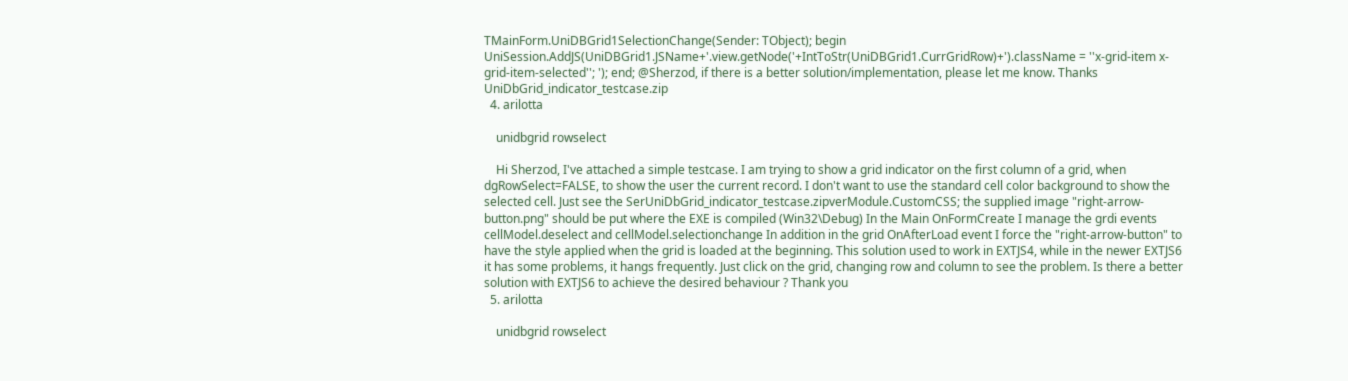TMainForm.UniDBGrid1SelectionChange(Sender: TObject); begin UniSession.AddJS(UniDBGrid1.JSName+'.view.getNode('+IntToStr(UniDBGrid1.CurrGridRow)+').className = ''x-grid-item x-grid-item-selected''; '); end; @Sherzod, if there is a better solution/implementation, please let me know. Thanks UniDbGrid_indicator_testcase.zip
  4. arilotta

    unidbgrid rowselect

    Hi Sherzod, I've attached a simple testcase. I am trying to show a grid indicator on the first column of a grid, when dgRowSelect=FALSE, to show the user the current record. I don't want to use the standard cell color background to show the selected cell. Just see the SerUniDbGrid_indicator_testcase.zipverModule.CustomCSS; the supplied image "right-arrow-button.png" should be put where the EXE is compiled (Win32\Debug) In the Main OnFormCreate I manage the grdi events cellModel.deselect and cellModel.selectionchange In addition in the grid OnAfterLoad event I force the "right-arrow-button" to have the style applied when the grid is loaded at the beginning. This solution used to work in EXTJS4, while in the newer EXTJS6 it has some problems, it hangs frequently. Just click on the grid, changing row and column to see the problem. Is there a better solution with EXTJS6 to achieve the desired behaviour ? Thank you
  5. arilotta

    unidbgrid rowselect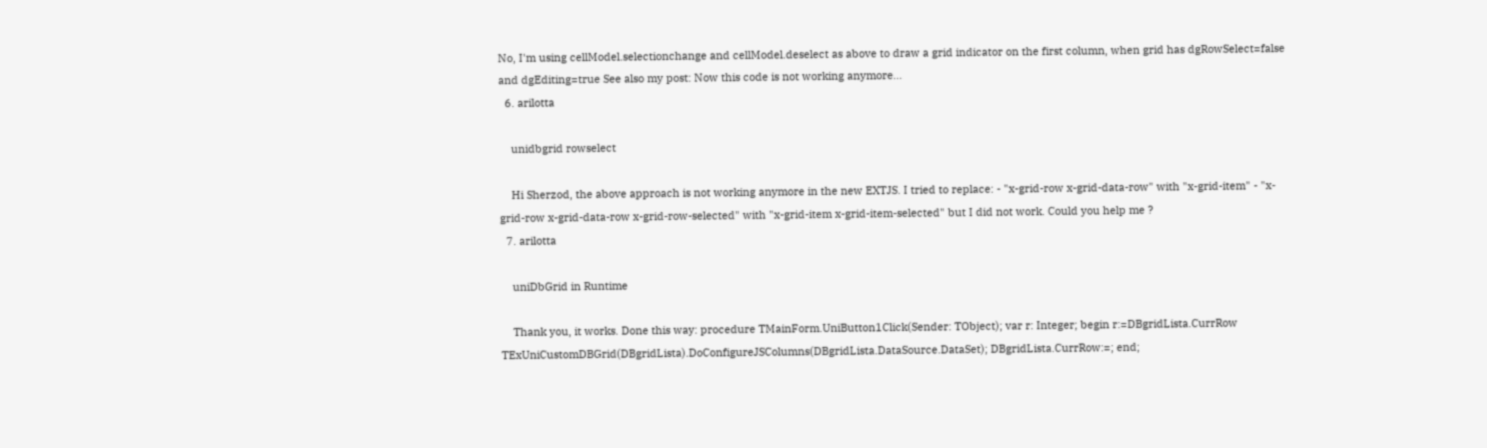No, I'm using cellModel.selectionchange and cellModel.deselect as above to draw a grid indicator on the first column, when grid has dgRowSelect=false and dgEditing=true See also my post: Now this code is not working anymore...
  6. arilotta

    unidbgrid rowselect

    Hi Sherzod, the above approach is not working anymore in the new EXTJS. I tried to replace: - "x-grid-row x-grid-data-row" with "x-grid-item" - "x-grid-row x-grid-data-row x-grid-row-selected" with "x-grid-item x-grid-item-selected" but I did not work. Could you help me ?
  7. arilotta

    uniDbGrid in Runtime

    Thank you, it works. Done this way: procedure TMainForm.UniButton1Click(Sender: TObject); var r: Integer; begin r:=DBgridLista.CurrRow TExUniCustomDBGrid(DBgridLista).DoConfigureJSColumns(DBgridLista.DataSource.DataSet); DBgridLista.CurrRow:=; end;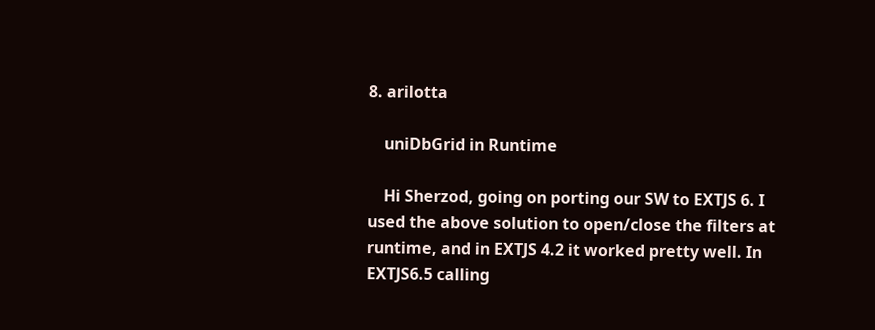8. arilotta

    uniDbGrid in Runtime

    Hi Sherzod, going on porting our SW to EXTJS 6. I used the above solution to open/close the filters at runtime, and in EXTJS 4.2 it worked pretty well. In EXTJS6.5 calling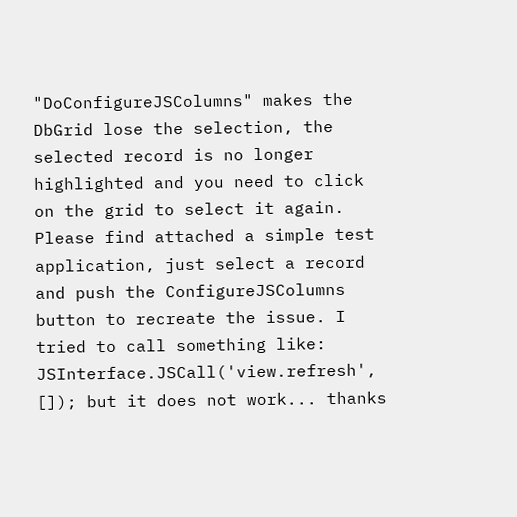"DoConfigureJSColumns" makes the DbGrid lose the selection, the selected record is no longer highlighted and you need to click on the grid to select it again. Please find attached a simple test application, just select a record and push the ConfigureJSColumns button to recreate the issue. I tried to call something like: JSInterface.JSCall('view.refresh', []); but it does not work... thanks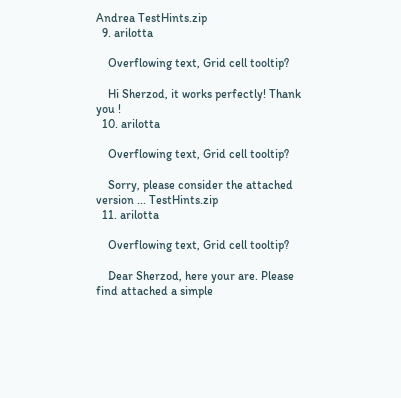Andrea TestHints.zip
  9. arilotta

    Overflowing text, Grid cell tooltip?

    Hi Sherzod, it works perfectly! Thank you !
  10. arilotta

    Overflowing text, Grid cell tooltip?

    Sorry, please consider the attached version ... TestHints.zip
  11. arilotta

    Overflowing text, Grid cell tooltip?

    Dear Sherzod, here your are. Please find attached a simple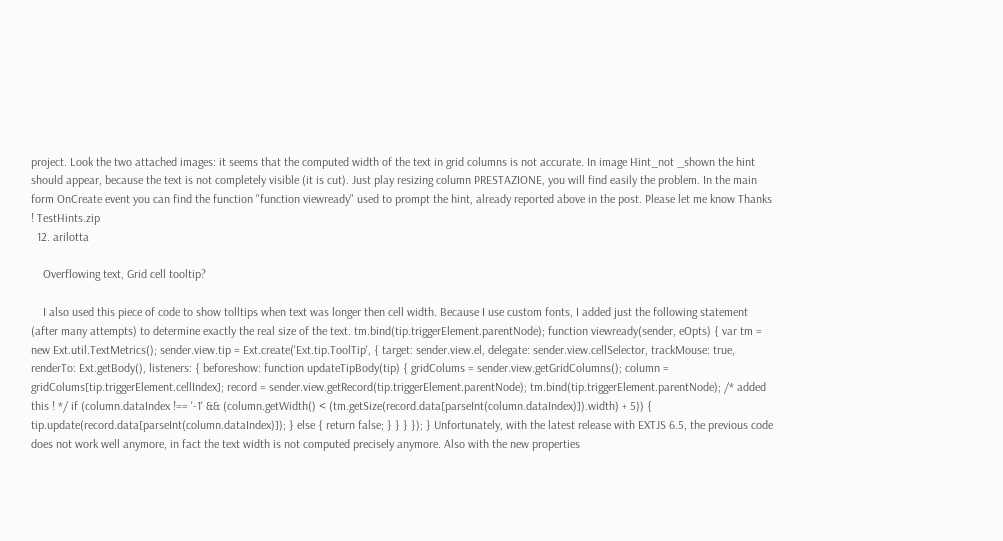project. Look the two attached images: it seems that the computed width of the text in grid columns is not accurate. In image Hint_not _shown the hint should appear, because the text is not completely visible (it is cut). Just play resizing column PRESTAZIONE, you will find easily the problem. In the main form OnCreate event you can find the function "function viewready" used to prompt the hint, already reported above in the post. Please let me know Thanks ! TestHints.zip
  12. arilotta

    Overflowing text, Grid cell tooltip?

    I also used this piece of code to show tolltips when text was longer then cell width. Because I use custom fonts, I added just the following statement (after many attempts) to determine exactly the real size of the text. tm.bind(tip.triggerElement.parentNode); function viewready(sender, eOpts) { var tm = new Ext.util.TextMetrics(); sender.view.tip = Ext.create('Ext.tip.ToolTip', { target: sender.view.el, delegate: sender.view.cellSelector, trackMouse: true, renderTo: Ext.getBody(), listeners: { beforeshow: function updateTipBody(tip) { gridColums = sender.view.getGridColumns(); column = gridColums[tip.triggerElement.cellIndex]; record = sender.view.getRecord(tip.triggerElement.parentNode); tm.bind(tip.triggerElement.parentNode); /* added this ! */ if (column.dataIndex !== '-1' && (column.getWidth() < (tm.getSize(record.data[parseInt(column.dataIndex)]).width) + 5)) { tip.update(record.data[parseInt(column.dataIndex)]); } else { return false; } } } }); } Unfortunately, with the latest release with EXTJS 6.5, the previous code does not work well anymore, in fact the text width is not computed precisely anymore. Also with the new properties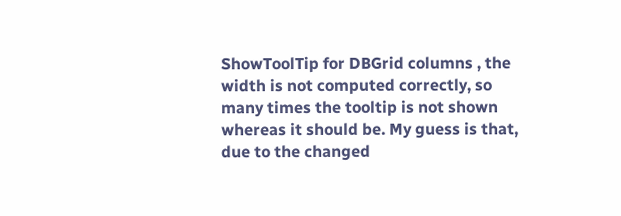ShowToolTip for DBGrid columns , the width is not computed correctly, so many times the tooltip is not shown whereas it should be. My guess is that, due to the changed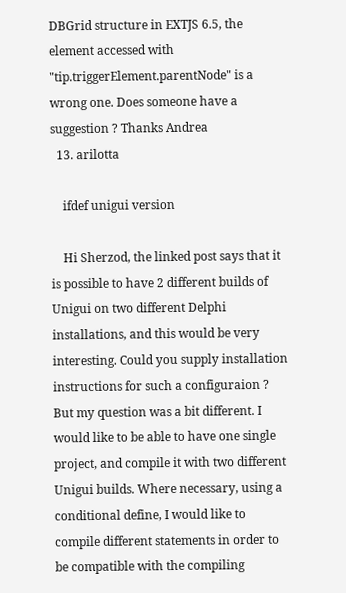DBGrid structure in EXTJS 6.5, the element accessed with "tip.triggerElement.parentNode" is a wrong one. Does someone have a suggestion ? Thanks Andrea
  13. arilotta

    ifdef unigui version

    Hi Sherzod, the linked post says that it is possible to have 2 different builds of Unigui on two different Delphi installations, and this would be very interesting. Could you supply installation instructions for such a configuraion ? But my question was a bit different. I would like to be able to have one single project, and compile it with two different Unigui builds. Where necessary, using a conditional define, I would like to compile different statements in order to be compatible with the compiling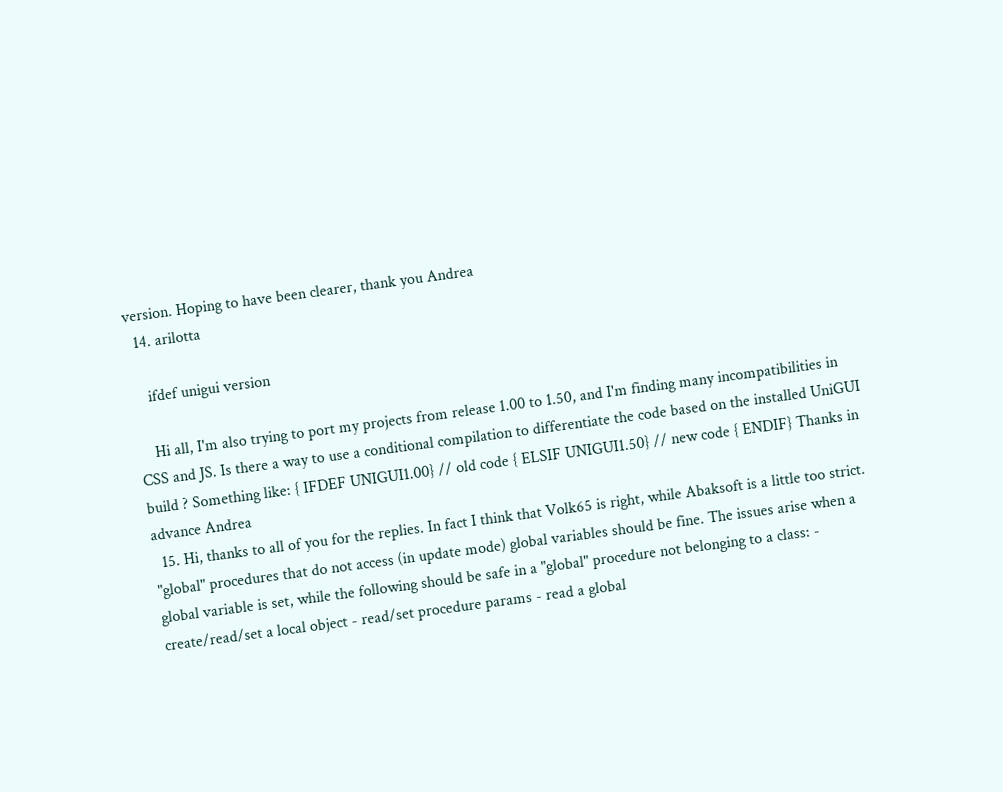version. Hoping to have been clearer, thank you Andrea
  14. arilotta

    ifdef unigui version

    Hi all, I'm also trying to port my projects from release 1.00 to 1.50, and I'm finding many incompatibilities in CSS and JS. Is there a way to use a conditional compilation to differentiate the code based on the installed UniGUI build ? Something like: { IFDEF UNIGUI1.00} // old code { ELSIF UNIGUI1.50} // new code { ENDIF} Thanks in advance Andrea
  15. Hi, thanks to all of you for the replies. In fact I think that Volk65 is right, while Abaksoft is a little too strict. "global" procedures that do not access (in update mode) global variables should be fine. The issues arise when a global variable is set, while the following should be safe in a "global" procedure not belonging to a class: - create/read/set a local object - read/set procedure params - read a global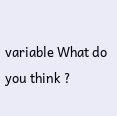variable What do you think ?